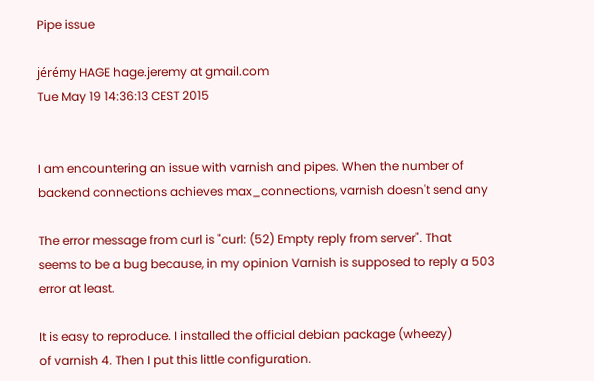Pipe issue

jérémy HAGE hage.jeremy at gmail.com
Tue May 19 14:36:13 CEST 2015


I am encountering an issue with varnish and pipes. When the number of
backend connections achieves max_connections, varnish doesn't send any

The error message from curl is "curl: (52) Empty reply from server". That
seems to be a bug because, in my opinion Varnish is supposed to reply a 503
error at least.

It is easy to reproduce. I installed the official debian package (wheezy)
of varnish 4. Then I put this little configuration.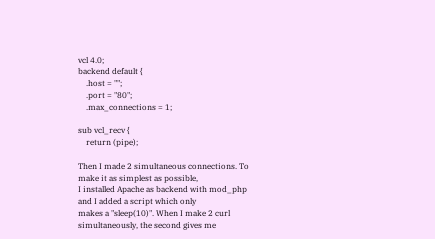vcl 4.0;
backend default {
    .host = "";
    .port = "80";
    .max_connections = 1;

sub vcl_recv {
    return (pipe);

Then I made 2 simultaneous connections. To make it as simplest as possible,
I installed Apache as backend with mod_php and I added a script which only
makes a "sleep(10)". When I make 2 curl simultaneously, the second gives me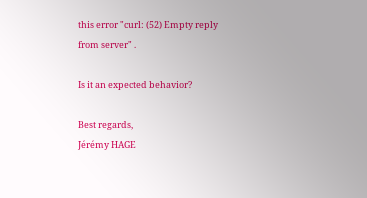this error "curl: (52) Empty reply from server" .

Is it an expected behavior?

Best regards,
Jérémy HAGE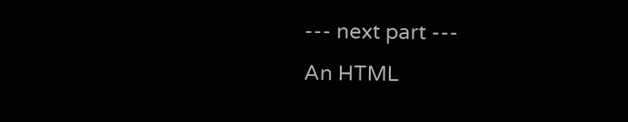--- next part ---
An HTML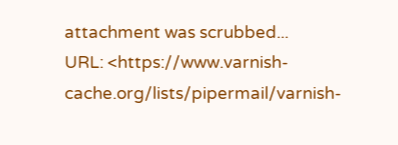attachment was scrubbed...
URL: <https://www.varnish-cache.org/lists/pipermail/varnish-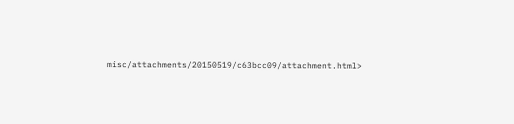misc/attachments/20150519/c63bcc09/attachment.html>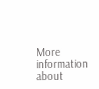More information about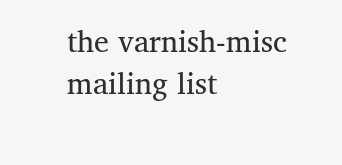the varnish-misc mailing list